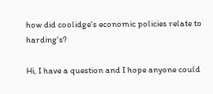how did coolidge's economic policies relate to harding's?

Hi, I have a question and I hope anyone could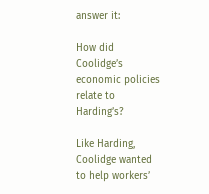answer it:

How did Coolidge’s economic policies relate to Harding’s?

Like Harding, Coolidge wanted to help workers’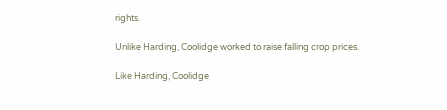rights.

Unlike Harding, Coolidge worked to raise falling crop prices.

Like Harding, Coolidge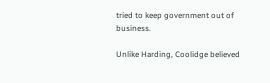tried to keep government out of business.

Unlike Harding, Coolidge believed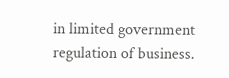in limited government regulation of business.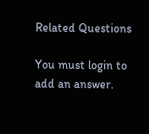Related Questions

You must login to add an answer.